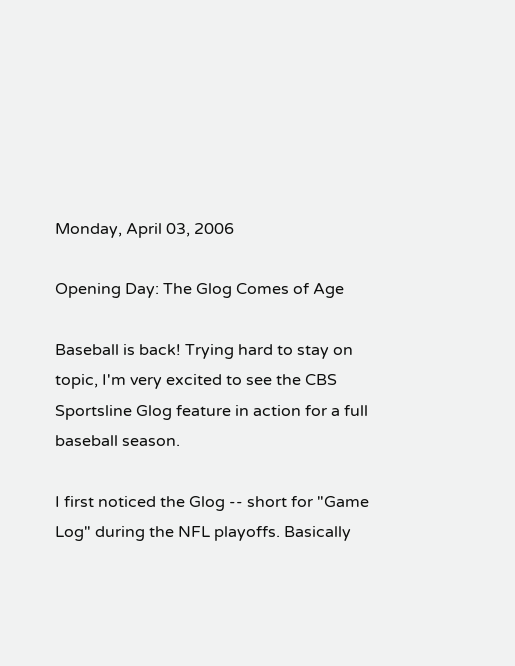Monday, April 03, 2006

Opening Day: The Glog Comes of Age

Baseball is back! Trying hard to stay on topic, I'm very excited to see the CBS Sportsline Glog feature in action for a full baseball season.

I first noticed the Glog -- short for "Game Log" during the NFL playoffs. Basically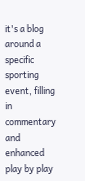it's a blog around a specific sporting event, filling in commentary and enhanced play by play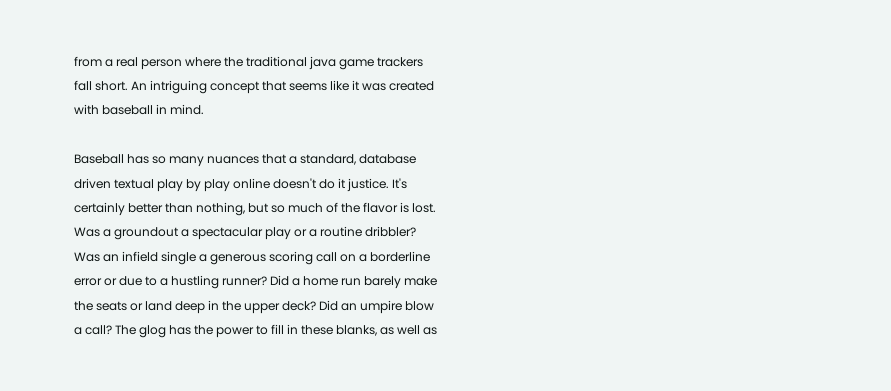from a real person where the traditional java game trackers fall short. An intriguing concept that seems like it was created with baseball in mind.

Baseball has so many nuances that a standard, database driven textual play by play online doesn't do it justice. It's certainly better than nothing, but so much of the flavor is lost. Was a groundout a spectacular play or a routine dribbler? Was an infield single a generous scoring call on a borderline error or due to a hustling runner? Did a home run barely make the seats or land deep in the upper deck? Did an umpire blow a call? The glog has the power to fill in these blanks, as well as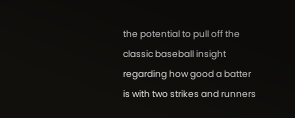the potential to pull off the classic baseball insight regarding how good a batter is with two strikes and runners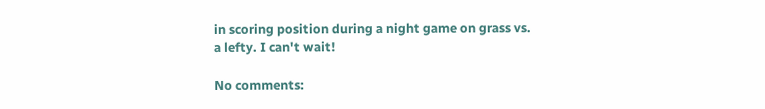in scoring position during a night game on grass vs. a lefty. I can't wait!

No comments: